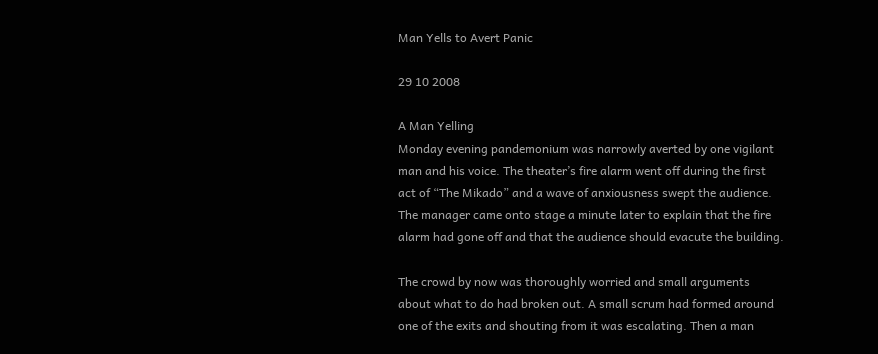Man Yells to Avert Panic

29 10 2008

A Man Yelling
Monday evening pandemonium was narrowly averted by one vigilant man and his voice. The theater’s fire alarm went off during the first act of “The Mikado” and a wave of anxiousness swept the audience. The manager came onto stage a minute later to explain that the fire alarm had gone off and that the audience should evacute the building.

The crowd by now was thoroughly worried and small arguments about what to do had broken out. A small scrum had formed around one of the exits and shouting from it was escalating. Then a man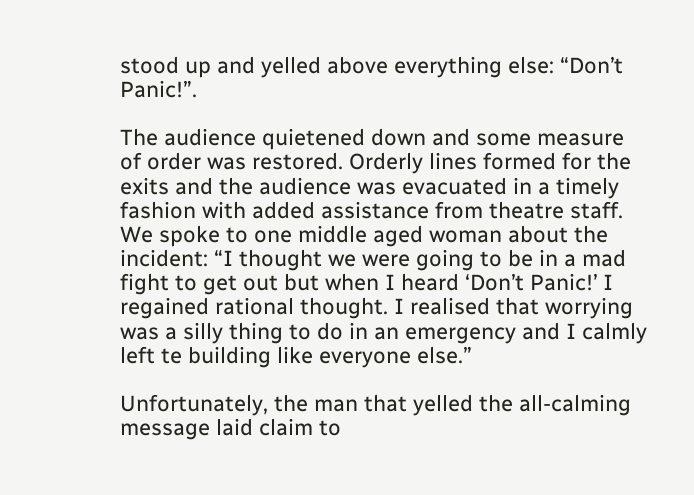stood up and yelled above everything else: “Don’t Panic!”.

The audience quietened down and some measure of order was restored. Orderly lines formed for the exits and the audience was evacuated in a timely fashion with added assistance from theatre staff. We spoke to one middle aged woman about the incident: “I thought we were going to be in a mad fight to get out but when I heard ‘Don’t Panic!’ I regained rational thought. I realised that worrying was a silly thing to do in an emergency and I calmly left te building like everyone else.”

Unfortunately, the man that yelled the all-calming message laid claim to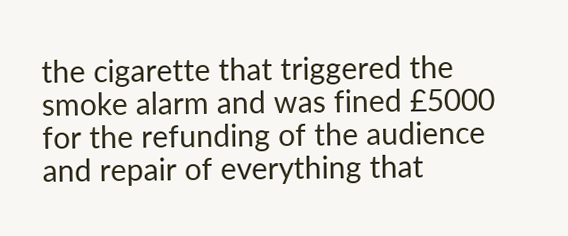the cigarette that triggered the smoke alarm and was fined £5000 for the refunding of the audience and repair of everything that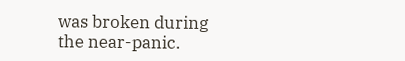was broken during the near-panic.